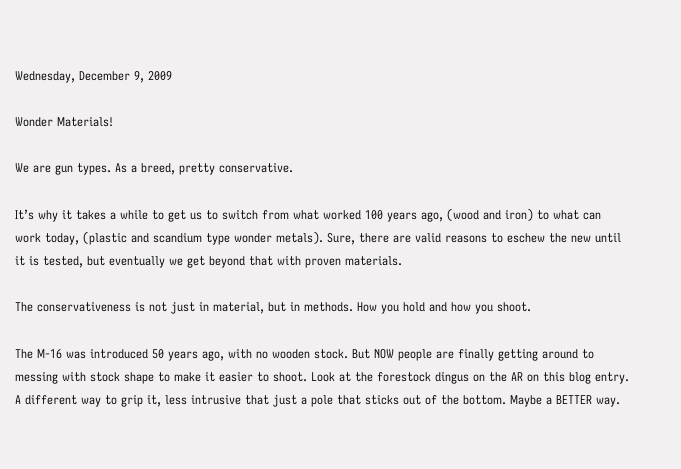Wednesday, December 9, 2009

Wonder Materials!

We are gun types. As a breed, pretty conservative.

It’s why it takes a while to get us to switch from what worked 100 years ago, (wood and iron) to what can work today, (plastic and scandium type wonder metals). Sure, there are valid reasons to eschew the new until it is tested, but eventually we get beyond that with proven materials.

The conservativeness is not just in material, but in methods. How you hold and how you shoot.

The M-16 was introduced 50 years ago, with no wooden stock. But NOW people are finally getting around to messing with stock shape to make it easier to shoot. Look at the forestock dingus on the AR on this blog entry. A different way to grip it, less intrusive that just a pole that sticks out of the bottom. Maybe a BETTER way.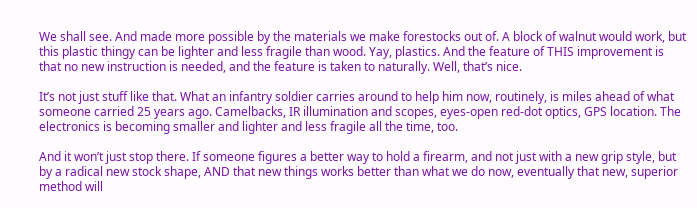We shall see. And made more possible by the materials we make forestocks out of. A block of walnut would work, but this plastic thingy can be lighter and less fragile than wood. Yay, plastics. And the feature of THIS improvement is that no new instruction is needed, and the feature is taken to naturally. Well, that’s nice.

It’s not just stuff like that. What an infantry soldier carries around to help him now, routinely, is miles ahead of what someone carried 25 years ago. Camelbacks, IR illumination and scopes, eyes-open red-dot optics, GPS location. The electronics is becoming smaller and lighter and less fragile all the time, too.

And it won’t just stop there. If someone figures a better way to hold a firearm, and not just with a new grip style, but by a radical new stock shape, AND that new things works better than what we do now, eventually that new, superior method will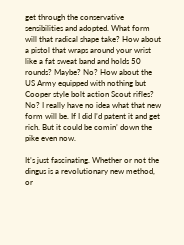get through the conservative sensibilities and adopted. What form will that radical shape take? How about a pistol that wraps around your wrist like a fat sweat band and holds 50 rounds? Maybe? No? How about the US Army equipped with nothing but Cooper style bolt action Scout rifles? No? I really have no idea what that new form will be. If I did I’d patent it and get rich. But it could be comin’ down the pike even now.

It’s just fascinating. Whether or not the dingus is a revolutionary new method, or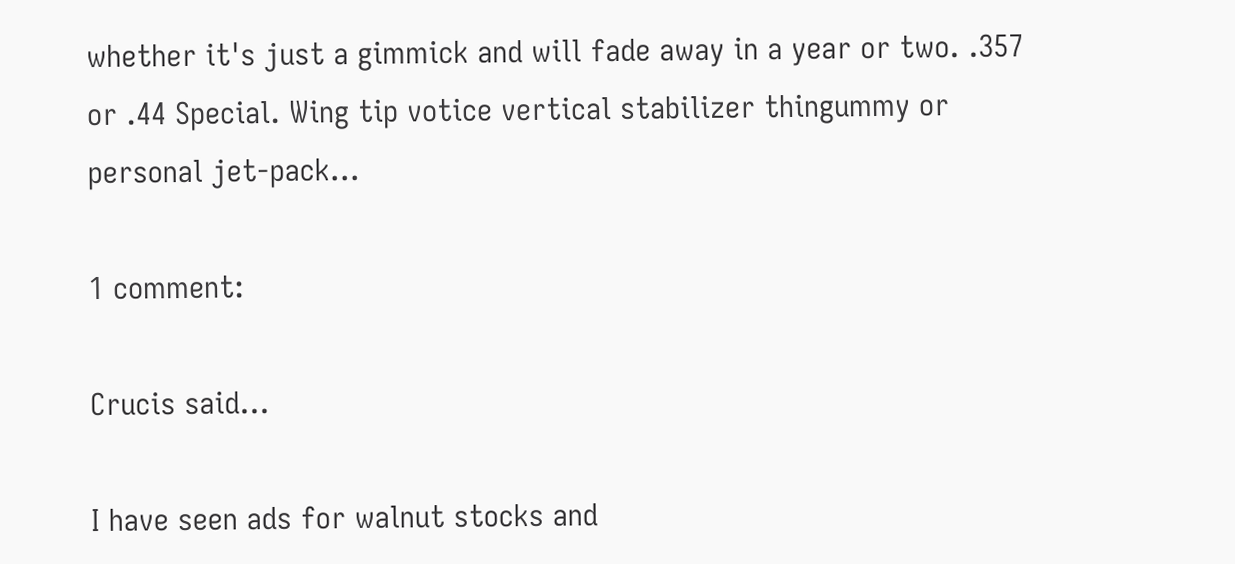whether it's just a gimmick and will fade away in a year or two. .357 or .44 Special. Wing tip votice vertical stabilizer thingummy or personal jet-pack...

1 comment:

Crucis said...

I have seen ads for walnut stocks and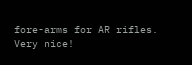fore-arms for AR rifles. Very nice!